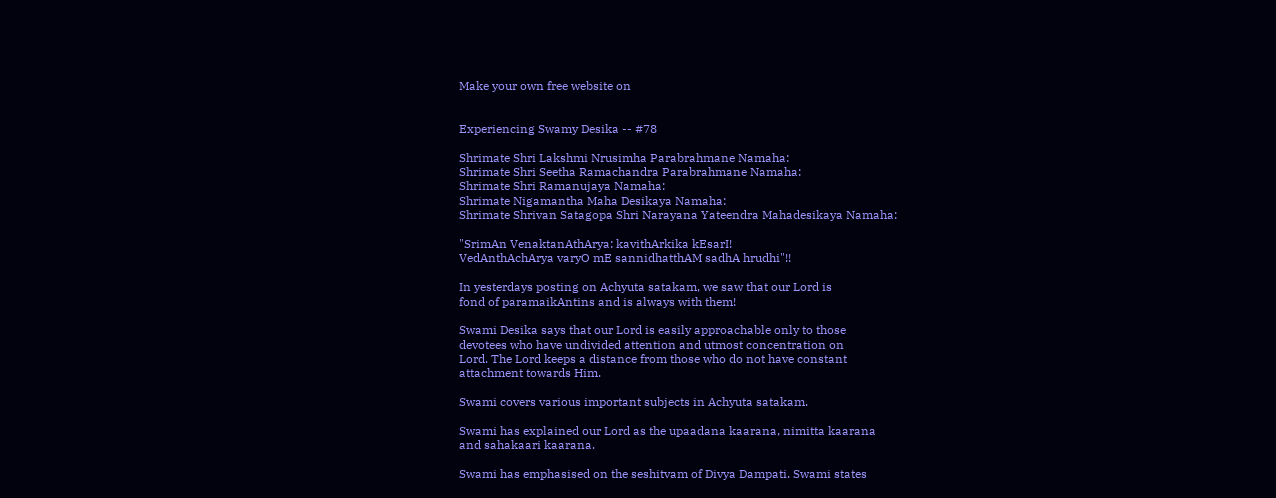Make your own free website on


Experiencing Swamy Desika -- #78

Shrimate Shri Lakshmi Nrusimha Parabrahmane Namaha:
Shrimate Shri Seetha Ramachandra Parabrahmane Namaha:
Shrimate Shri Ramanujaya Namaha:
Shrimate Nigamantha Maha Desikaya Namaha:
Shrimate Shrivan Satagopa Shri Narayana Yateendra Mahadesikaya Namaha:

"SrimAn VenaktanAthArya: kavithArkika kEsarI!
VedAnthAchArya varyO mE sannidhatthAM sadhA hrudhi"!!

In yesterdays posting on Achyuta satakam, we saw that our Lord is
fond of paramaikAntins and is always with them!

Swami Desika says that our Lord is easily approachable only to those
devotees who have undivided attention and utmost concentration on
Lord. The Lord keeps a distance from those who do not have constant
attachment towards Him.

Swami covers various important subjects in Achyuta satakam.

Swami has explained our Lord as the upaadana kaarana, nimitta kaarana
and sahakaari kaarana.

Swami has emphasised on the seshitvam of Divya Dampati. Swami states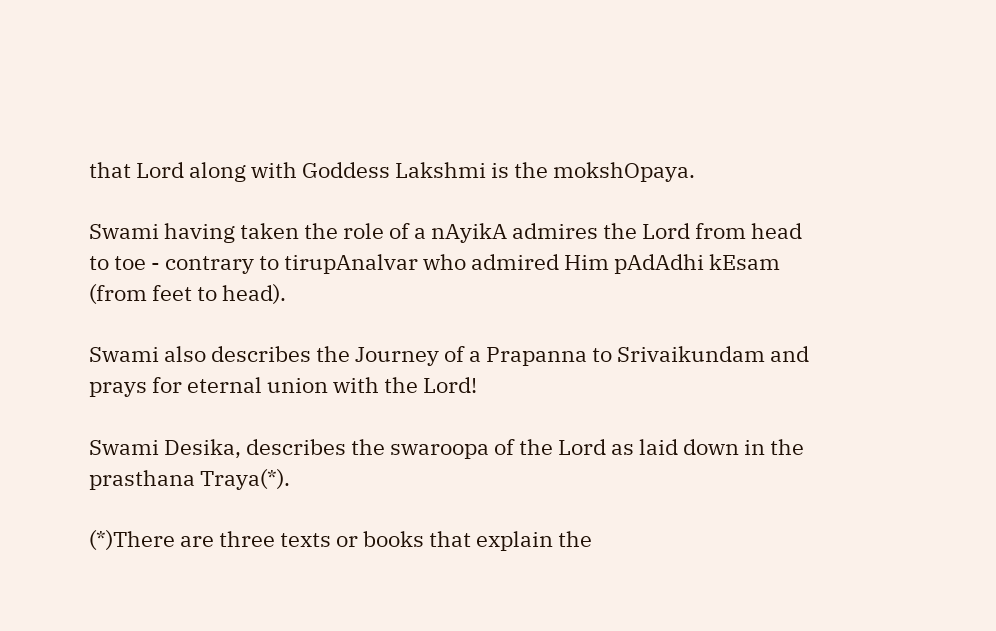that Lord along with Goddess Lakshmi is the mokshOpaya.

Swami having taken the role of a nAyikA admires the Lord from head
to toe - contrary to tirupAnalvar who admired Him pAdAdhi kEsam
(from feet to head).

Swami also describes the Journey of a Prapanna to Srivaikundam and
prays for eternal union with the Lord!

Swami Desika, describes the swaroopa of the Lord as laid down in the
prasthana Traya(*).

(*)There are three texts or books that explain the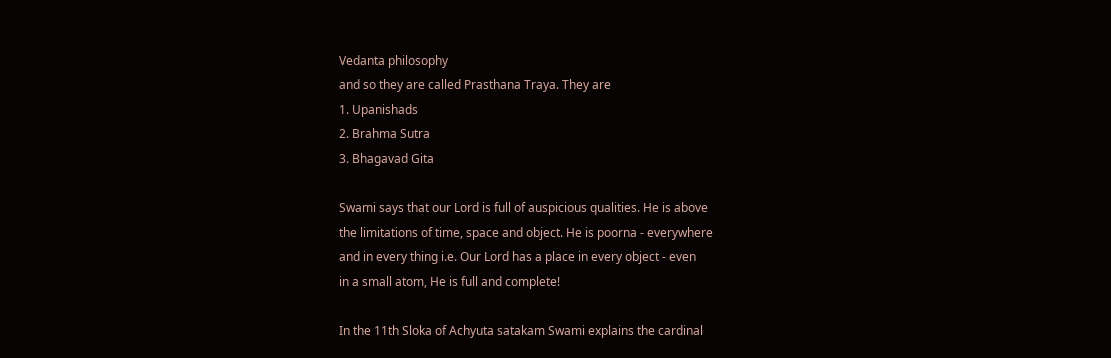Vedanta philosophy
and so they are called Prasthana Traya. They are
1. Upanishads
2. Brahma Sutra
3. Bhagavad Gita

Swami says that our Lord is full of auspicious qualities. He is above
the limitations of time, space and object. He is poorna - everywhere
and in every thing i.e. Our Lord has a place in every object - even
in a small atom, He is full and complete!

In the 11th Sloka of Achyuta satakam Swami explains the cardinal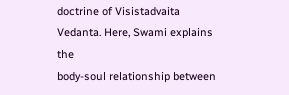doctrine of Visistadvaita Vedanta. Here, Swami explains the
body-soul relationship between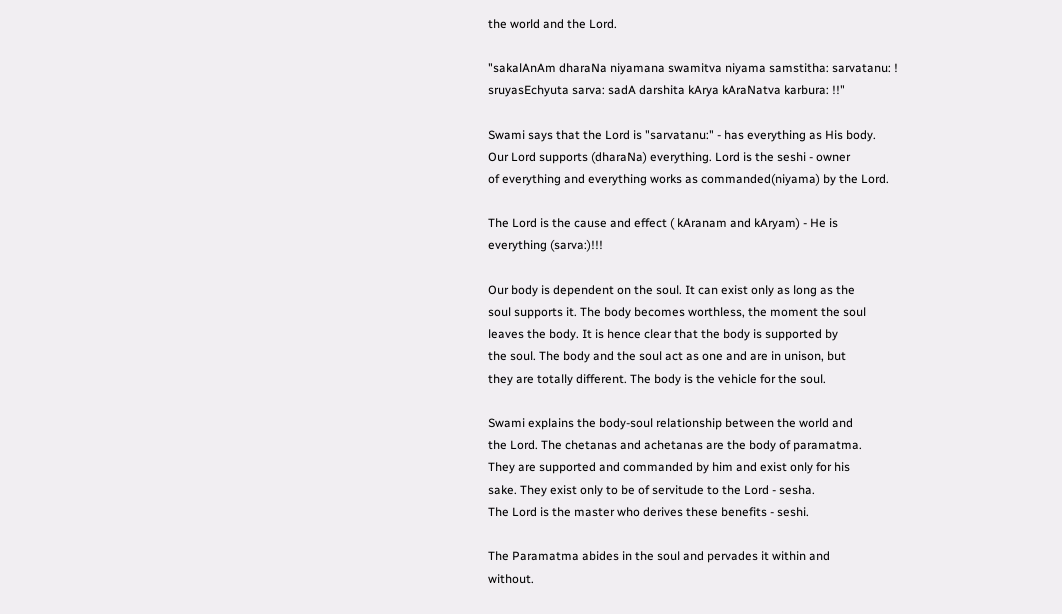the world and the Lord.

"sakalAnAm dharaNa niyamana swamitva niyama samstitha: sarvatanu: !
sruyasEchyuta sarva: sadA darshita kArya kAraNatva karbura: !!"

Swami says that the Lord is "sarvatanu:" - has everything as His body.
Our Lord supports (dharaNa) everything. Lord is the seshi - owner
of everything and everything works as commanded(niyama) by the Lord.

The Lord is the cause and effect ( kAranam and kAryam) - He is
everything (sarva:)!!!

Our body is dependent on the soul. It can exist only as long as the
soul supports it. The body becomes worthless, the moment the soul
leaves the body. It is hence clear that the body is supported by
the soul. The body and the soul act as one and are in unison, but
they are totally different. The body is the vehicle for the soul.

Swami explains the body-soul relationship between the world and
the Lord. The chetanas and achetanas are the body of paramatma.
They are supported and commanded by him and exist only for his
sake. They exist only to be of servitude to the Lord - sesha.
The Lord is the master who derives these benefits - seshi.

The Paramatma abides in the soul and pervades it within and
without.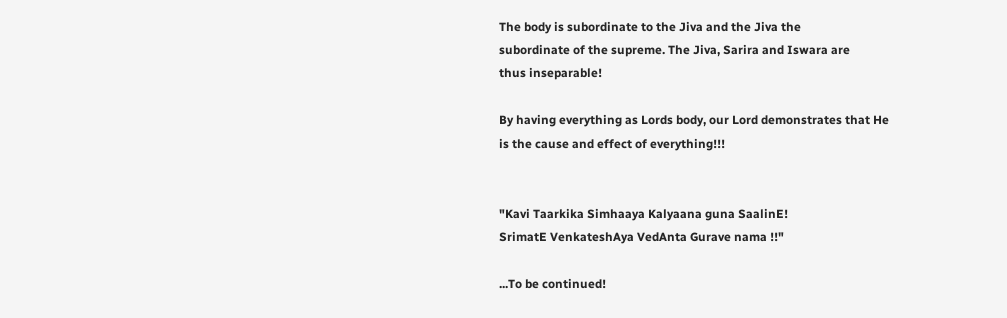The body is subordinate to the Jiva and the Jiva the
subordinate of the supreme. The Jiva, Sarira and Iswara are
thus inseparable!

By having everything as Lords body, our Lord demonstrates that He
is the cause and effect of everything!!!


"Kavi Taarkika Simhaaya Kalyaana guna SaalinE!
SrimatE VenkateshAya VedAnta Gurave nama !!"

...To be continued!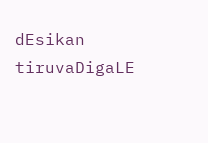dEsikan tiruvaDigaLE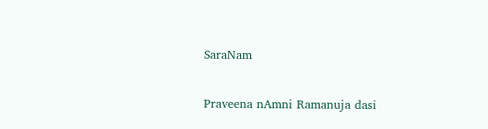SaraNam

Praveena nAmni Ramanuja dasi